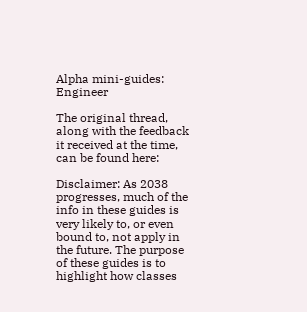Alpha mini-guides: Engineer

The original thread, along with the feedback it received at the time, can be found here:

Disclaimer: As 2038 progresses, much of the info in these guides is very likely to, or even bound to, not apply in the future. The purpose of these guides is to highlight how classes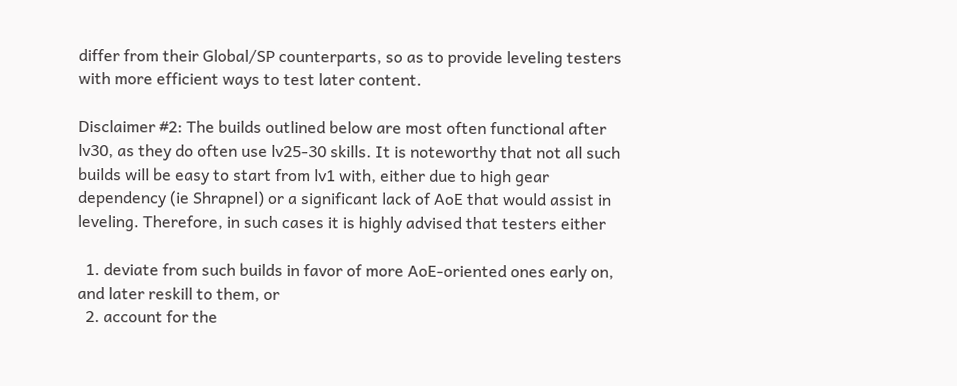differ from their Global/SP counterparts, so as to provide leveling testers with more efficient ways to test later content.

Disclaimer #2: The builds outlined below are most often functional after lv30, as they do often use lv25-30 skills. It is noteworthy that not all such builds will be easy to start from lv1 with, either due to high gear dependency (ie Shrapnel) or a significant lack of AoE that would assist in leveling. Therefore, in such cases it is highly advised that testers either

  1. deviate from such builds in favor of more AoE-oriented ones early on, and later reskill to them, or
  2. account for the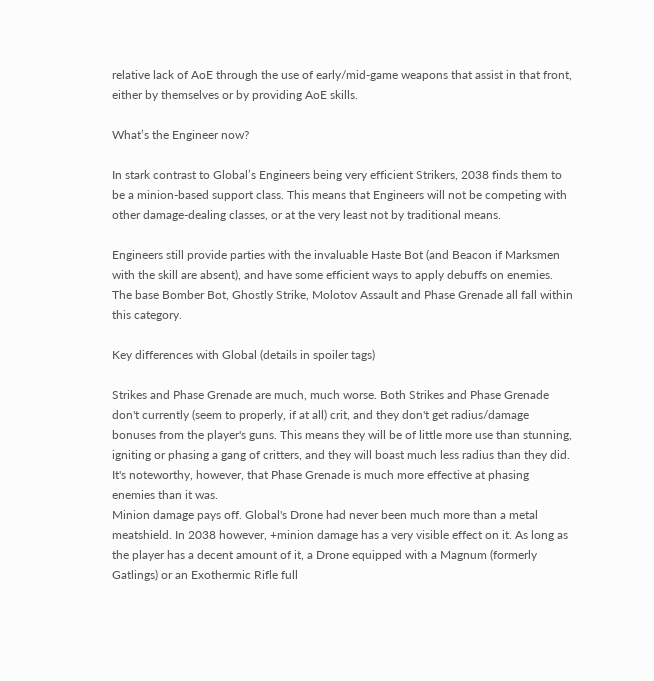relative lack of AoE through the use of early/mid-game weapons that assist in that front, either by themselves or by providing AoE skills.

What’s the Engineer now?

In stark contrast to Global’s Engineers being very efficient Strikers, 2038 finds them to be a minion-based support class. This means that Engineers will not be competing with other damage-dealing classes, or at the very least not by traditional means.

Engineers still provide parties with the invaluable Haste Bot (and Beacon if Marksmen with the skill are absent), and have some efficient ways to apply debuffs on enemies. The base Bomber Bot, Ghostly Strike, Molotov Assault and Phase Grenade all fall within this category.

Key differences with Global (details in spoiler tags)

Strikes and Phase Grenade are much, much worse. Both Strikes and Phase Grenade don't currently (seem to properly, if at all) crit, and they don't get radius/damage bonuses from the player's guns. This means they will be of little more use than stunning, igniting or phasing a gang of critters, and they will boast much less radius than they did. It's noteworthy, however, that Phase Grenade is much more effective at phasing enemies than it was.
Minion damage pays off. Global's Drone had never been much more than a metal meatshield. In 2038 however, +minion damage has a very visible effect on it. As long as the player has a decent amount of it, a Drone equipped with a Magnum (formerly Gatlings) or an Exothermic Rifle full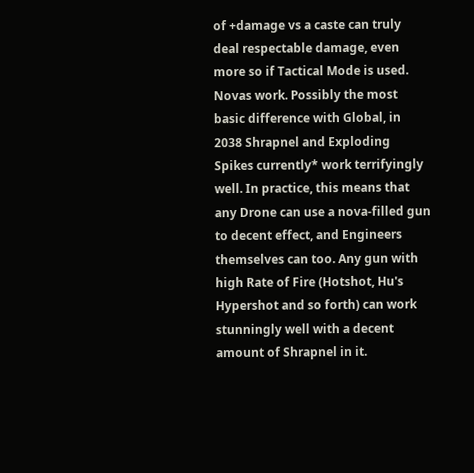of +damage vs a caste can truly deal respectable damage, even more so if Tactical Mode is used.
Novas work. Possibly the most basic difference with Global, in 2038 Shrapnel and Exploding Spikes currently* work terrifyingly well. In practice, this means that any Drone can use a nova-filled gun to decent effect, and Engineers themselves can too. Any gun with high Rate of Fire (Hotshot, Hu's Hypershot and so forth) can work stunningly well with a decent amount of Shrapnel in it.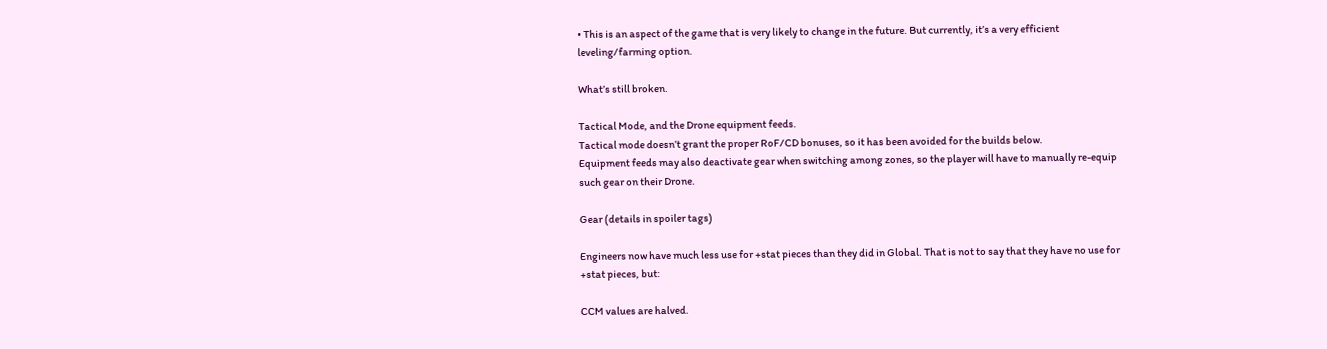• This is an aspect of the game that is very likely to change in the future. But currently, it’s a very efficient leveling/farming option.

What’s still broken.

Tactical Mode, and the Drone equipment feeds.
Tactical mode doesn’t grant the proper RoF/CD bonuses, so it has been avoided for the builds below.
Equipment feeds may also deactivate gear when switching among zones, so the player will have to manually re-equip such gear on their Drone.

Gear (details in spoiler tags)

Engineers now have much less use for +stat pieces than they did in Global. That is not to say that they have no use for +stat pieces, but:

CCM values are halved.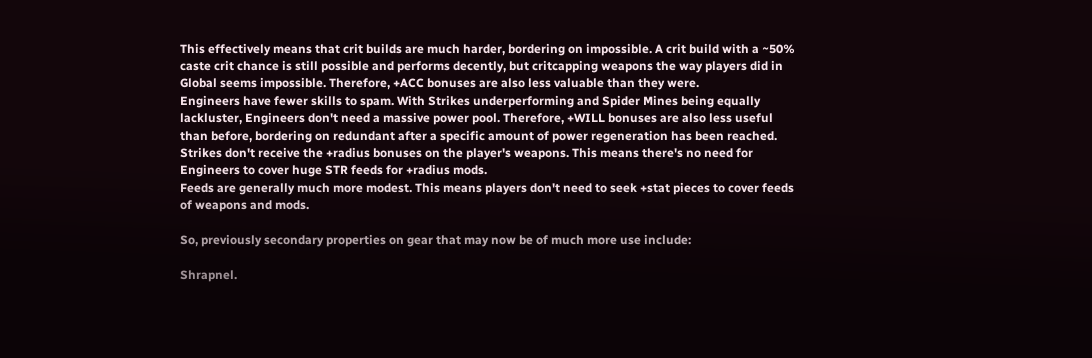This effectively means that crit builds are much harder, bordering on impossible. A crit build with a ~50% caste crit chance is still possible and performs decently, but critcapping weapons the way players did in Global seems impossible. Therefore, +ACC bonuses are also less valuable than they were.
Engineers have fewer skills to spam. With Strikes underperforming and Spider Mines being equally lackluster, Engineers don't need a massive power pool. Therefore, +WILL bonuses are also less useful than before, bordering on redundant after a specific amount of power regeneration has been reached.
Strikes don't receive the +radius bonuses on the player's weapons. This means there's no need for Engineers to cover huge STR feeds for +radius mods.
Feeds are generally much more modest. This means players don't need to seek +stat pieces to cover feeds of weapons and mods.

So, previously secondary properties on gear that may now be of much more use include:

Shrapnel.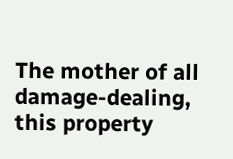The mother of all damage-dealing, this property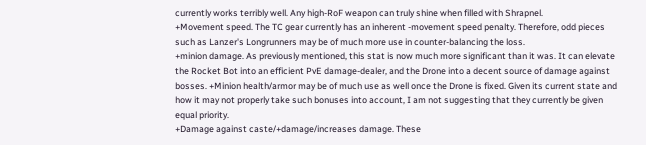currently works terribly well. Any high-RoF weapon can truly shine when filled with Shrapnel.
+Movement speed. The TC gear currently has an inherent -movement speed penalty. Therefore, odd pieces such as Lanzer's Longrunners may be of much more use in counter-balancing the loss.
+minion damage. As previously mentioned, this stat is now much more significant than it was. It can elevate the Rocket Bot into an efficient PvE damage-dealer, and the Drone into a decent source of damage against bosses. +Minion health/armor may be of much use as well once the Drone is fixed. Given its current state and how it may not properly take such bonuses into account, I am not suggesting that they currently be given equal priority.
+Damage against caste/+damage/increases damage. These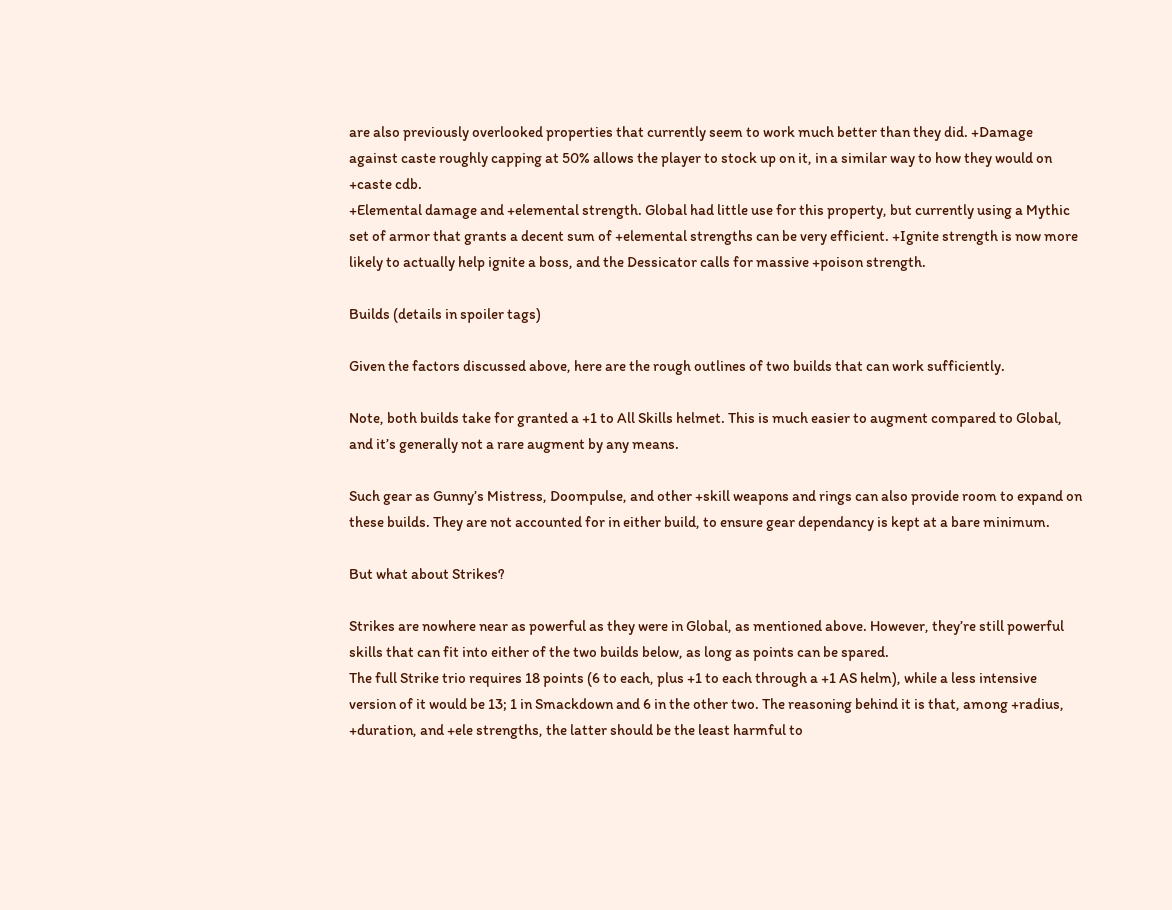are also previously overlooked properties that currently seem to work much better than they did. +Damage against caste roughly capping at 50% allows the player to stock up on it, in a similar way to how they would on +caste cdb.
+Elemental damage and +elemental strength. Global had little use for this property, but currently using a Mythic set of armor that grants a decent sum of +elemental strengths can be very efficient. +Ignite strength is now more likely to actually help ignite a boss, and the Dessicator calls for massive +poison strength.

Builds (details in spoiler tags)

Given the factors discussed above, here are the rough outlines of two builds that can work sufficiently.

Note, both builds take for granted a +1 to All Skills helmet. This is much easier to augment compared to Global, and it’s generally not a rare augment by any means.

Such gear as Gunny’s Mistress, Doompulse, and other +skill weapons and rings can also provide room to expand on these builds. They are not accounted for in either build, to ensure gear dependancy is kept at a bare minimum.

But what about Strikes?

Strikes are nowhere near as powerful as they were in Global, as mentioned above. However, they’re still powerful skills that can fit into either of the two builds below, as long as points can be spared.
The full Strike trio requires 18 points (6 to each, plus +1 to each through a +1 AS helm), while a less intensive version of it would be 13; 1 in Smackdown and 6 in the other two. The reasoning behind it is that, among +radius, +duration, and +ele strengths, the latter should be the least harmful to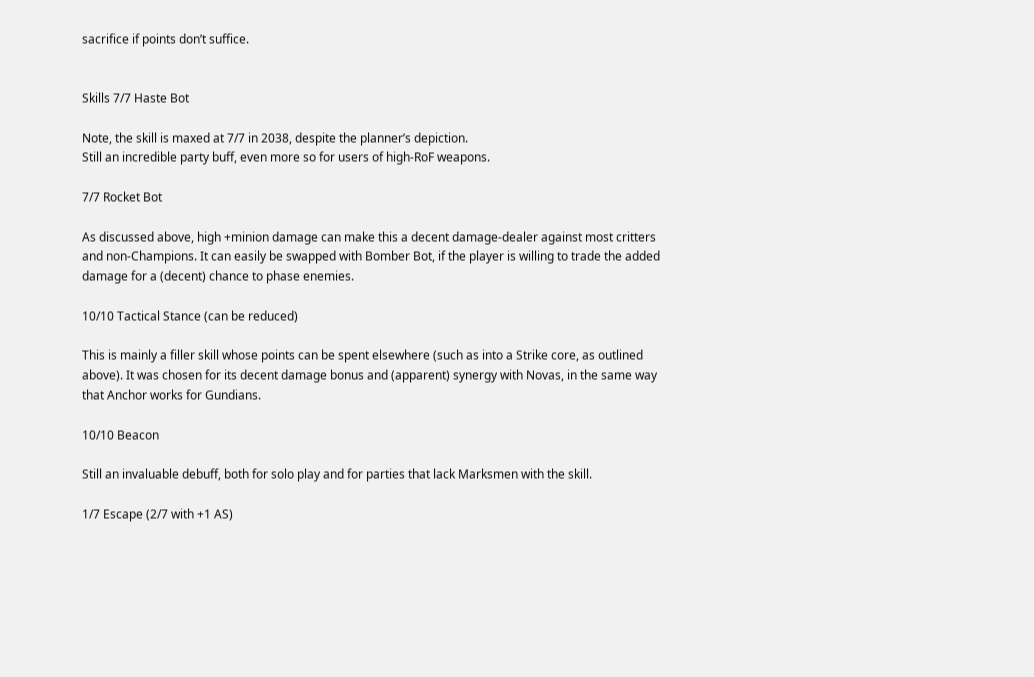sacrifice if points don’t suffice.


Skills 7/7 Haste Bot

Note, the skill is maxed at 7/7 in 2038, despite the planner’s depiction.
Still an incredible party buff, even more so for users of high-RoF weapons.

7/7 Rocket Bot

As discussed above, high +minion damage can make this a decent damage-dealer against most critters and non-Champions. It can easily be swapped with Bomber Bot, if the player is willing to trade the added damage for a (decent) chance to phase enemies.

10/10 Tactical Stance (can be reduced)

This is mainly a filler skill whose points can be spent elsewhere (such as into a Strike core, as outlined above). It was chosen for its decent damage bonus and (apparent) synergy with Novas, in the same way that Anchor works for Gundians.

10/10 Beacon

Still an invaluable debuff, both for solo play and for parties that lack Marksmen with the skill.

1/7 Escape (2/7 with +1 AS)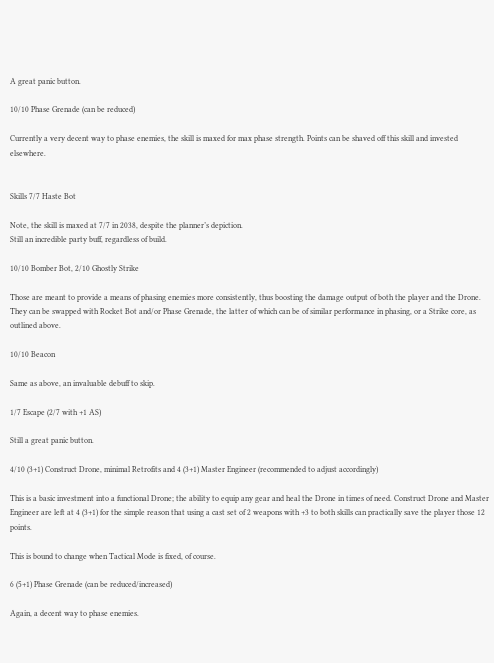A great panic button.

10/10 Phase Grenade (can be reduced)

Currently a very decent way to phase enemies, the skill is maxed for max phase strength. Points can be shaved off this skill and invested elsewhere.


Skills 7/7 Haste Bot

Note, the skill is maxed at 7/7 in 2038, despite the planner’s depiction.
Still an incredible party buff, regardless of build.

10/10 Bomber Bot, 2/10 Ghostly Strike

Those are meant to provide a means of phasing enemies more consistently, thus boosting the damage output of both the player and the Drone. They can be swapped with Rocket Bot and/or Phase Grenade, the latter of which can be of similar performance in phasing, or a Strike core, as outlined above.

10/10 Beacon

Same as above, an invaluable debuff to skip.

1/7 Escape (2/7 with +1 AS)

Still a great panic button.

4/10 (3+1) Construct Drone, minimal Retrofits and 4 (3+1) Master Engineer (recommended to adjust accordingly)

This is a basic investment into a functional Drone; the ability to equip any gear and heal the Drone in times of need. Construct Drone and Master Engineer are left at 4 (3+1) for the simple reason that using a cast set of 2 weapons with +3 to both skills can practically save the player those 12 points.

This is bound to change when Tactical Mode is fixed, of course.

6 (5+1) Phase Grenade (can be reduced/increased)

Again, a decent way to phase enemies.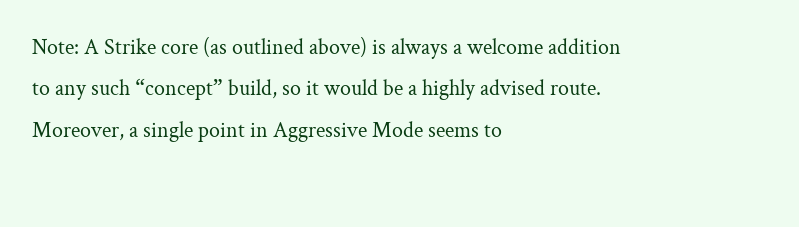Note: A Strike core (as outlined above) is always a welcome addition to any such “concept” build, so it would be a highly advised route. Moreover, a single point in Aggressive Mode seems to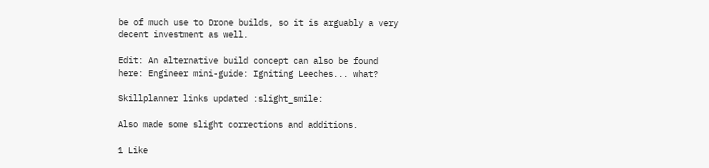be of much use to Drone builds, so it is arguably a very decent investment as well.

Edit: An alternative build concept can also be found here: Engineer mini-guide: Igniting Leeches... what?

Skillplanner links updated :slight_smile:

Also made some slight corrections and additions.

1 Like